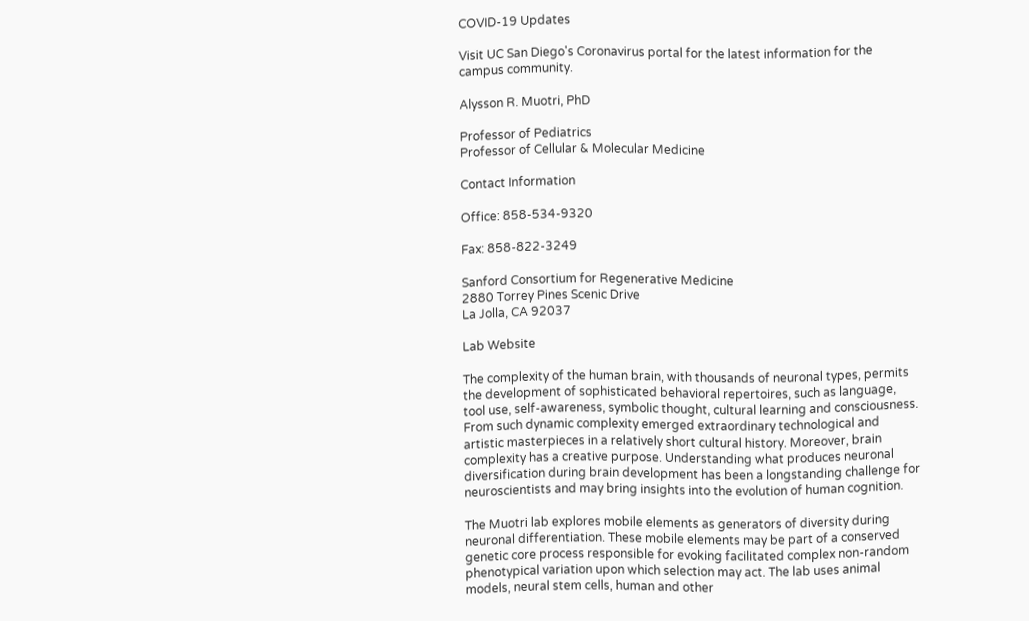COVID-19 Updates

Visit UC San Diego's Coronavirus portal for the latest information for the campus community.

Alysson R. Muotri, PhD

Professor of Pediatrics
Professor of Cellular & Molecular Medicine

Contact Information

Office: 858-534-9320

Fax: 858-822-3249

Sanford Consortium for Regenerative Medicine
2880 Torrey Pines Scenic Drive
La Jolla, CA 92037

Lab Website

The complexity of the human brain, with thousands of neuronal types, permits the development of sophisticated behavioral repertoires, such as language, tool use, self-awareness, symbolic thought, cultural learning and consciousness. From such dynamic complexity emerged extraordinary technological and artistic masterpieces in a relatively short cultural history. Moreover, brain complexity has a creative purpose. Understanding what produces neuronal diversification during brain development has been a longstanding challenge for neuroscientists and may bring insights into the evolution of human cognition.

The Muotri lab explores mobile elements as generators of diversity during neuronal differentiation. These mobile elements may be part of a conserved genetic core process responsible for evoking facilitated complex non-random phenotypical variation upon which selection may act. The lab uses animal models, neural stem cells, human and other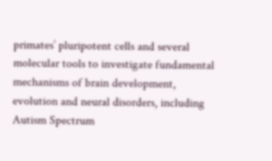primates’ pluripotent cells and several molecular tools to investigate fundamental mechanisms of brain development, evolution and neural disorders, including Autism Spectrum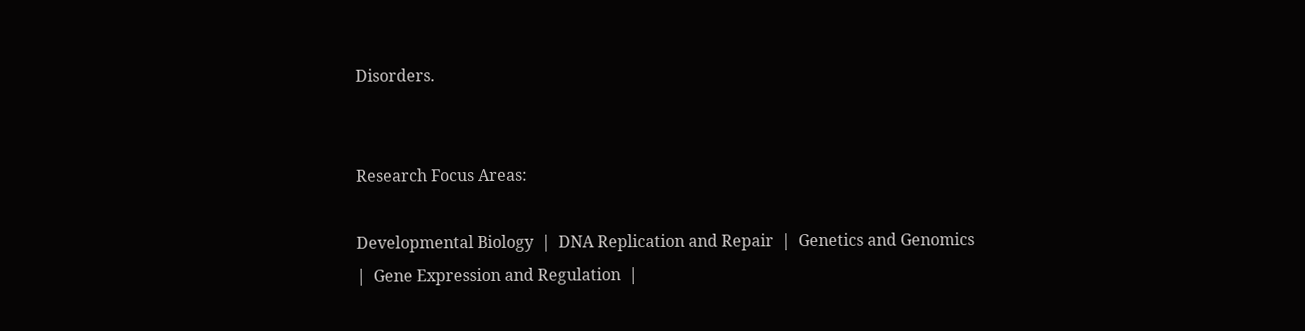Disorders.


Research Focus Areas:

Developmental Biology  |  DNA Replication and Repair  |  Genetics and Genomics  |  Gene Expression and Regulation  |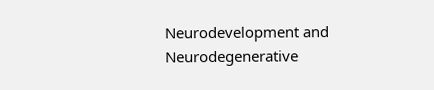Neurodevelopment and Neurodegenerative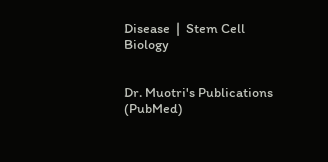Disease  |  Stem Cell Biology


Dr. Muotri's Publications (PubMed)